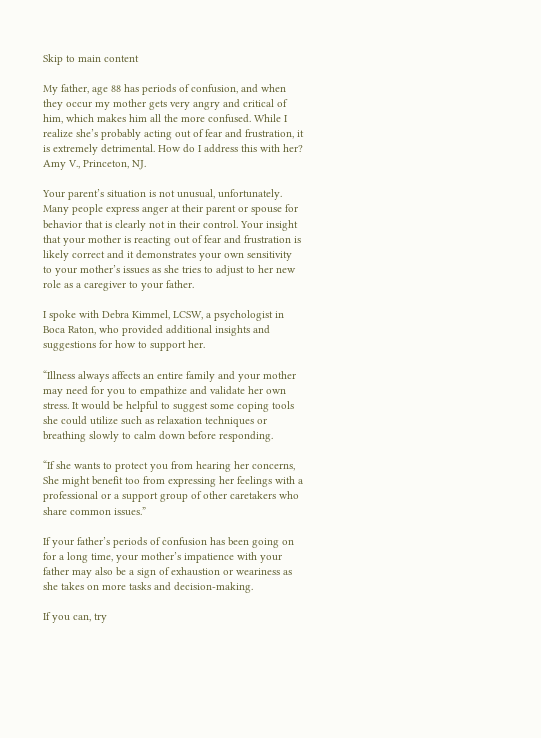Skip to main content

My father, age 88 has periods of confusion, and when they occur my mother gets very angry and critical of him, which makes him all the more confused. While I realize she’s probably acting out of fear and frustration, it is extremely detrimental. How do I address this with her? Amy V., Princeton, NJ.

Your parent’s situation is not unusual, unfortunately. Many people express anger at their parent or spouse for behavior that is clearly not in their control. Your insight that your mother is reacting out of fear and frustration is likely correct and it demonstrates your own sensitivity to your mother’s issues as she tries to adjust to her new role as a caregiver to your father.

I spoke with Debra Kimmel, LCSW, a psychologist in Boca Raton, who provided additional insights and suggestions for how to support her.

“Illness always affects an entire family and your mother may need for you to empathize and validate her own stress. It would be helpful to suggest some coping tools she could utilize such as relaxation techniques or breathing slowly to calm down before responding.

“If she wants to protect you from hearing her concerns, She might benefit too from expressing her feelings with a professional or a support group of other caretakers who share common issues.”

If your father’s periods of confusion has been going on for a long time, your mother’s impatience with your father may also be a sign of exhaustion or weariness as she takes on more tasks and decision-making.

If you can, try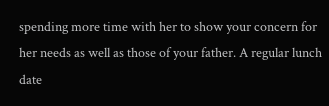spending more time with her to show your concern for her needs as well as those of your father. A regular lunch date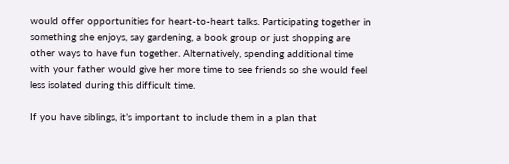would offer opportunities for heart-to-heart talks. Participating together in something she enjoys, say gardening, a book group or just shopping are other ways to have fun together. Alternatively, spending additional time with your father would give her more time to see friends so she would feel less isolated during this difficult time.

If you have siblings, it’s important to include them in a plan that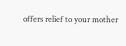offers relief to your mother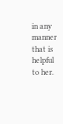in any manner that is helpful to her.